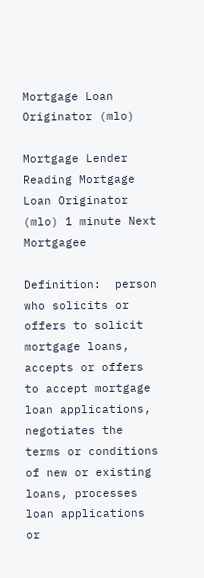Mortgage Loan Originator (mlo)

Mortgage Lender Reading Mortgage Loan Originator (mlo) 1 minute Next Mortgagee

Definition:  person who solicits or offers to solicit mortgage loans, accepts or offers to accept mortgage loan applications, negotiates the terms or conditions of new or existing loans, processes loan applications or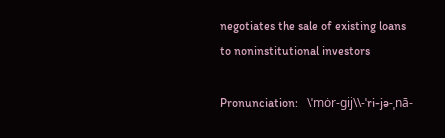negotiates the sale of existing loans to noninstitutional investors

Pronunciation:   \ˈmȯr-gij\\-ˈri-jə-ˌnā-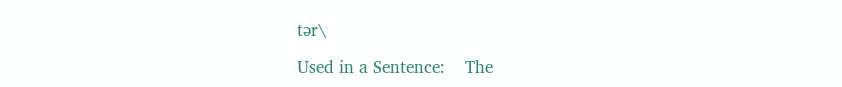tər\

Used in a Sentence:    The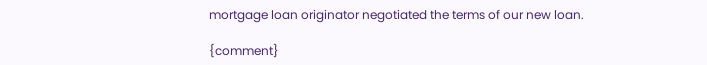mortgage loan originator negotiated the terms of our new loan.

{comment}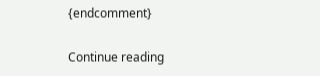{endcomment}

Continue reading